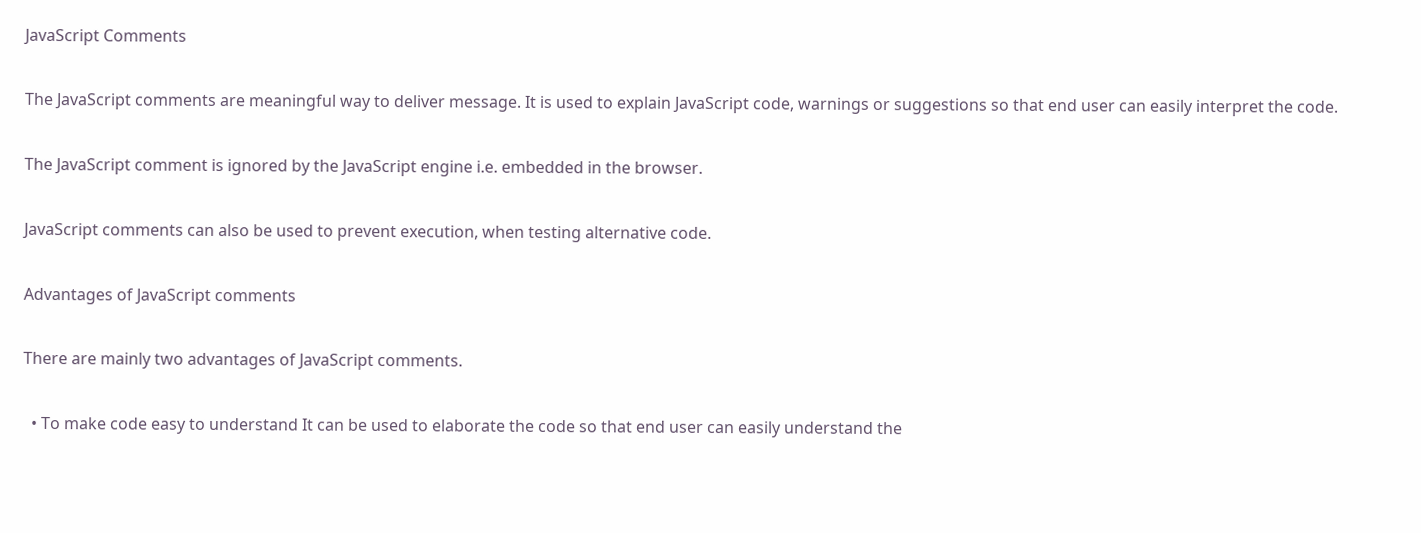JavaScript Comments

The JavaScript comments are meaningful way to deliver message. It is used to explain JavaScript code, warnings or suggestions so that end user can easily interpret the code.

The JavaScript comment is ignored by the JavaScript engine i.e. embedded in the browser.

JavaScript comments can also be used to prevent execution, when testing alternative code.

Advantages of JavaScript comments

There are mainly two advantages of JavaScript comments.

  • To make code easy to understand It can be used to elaborate the code so that end user can easily understand the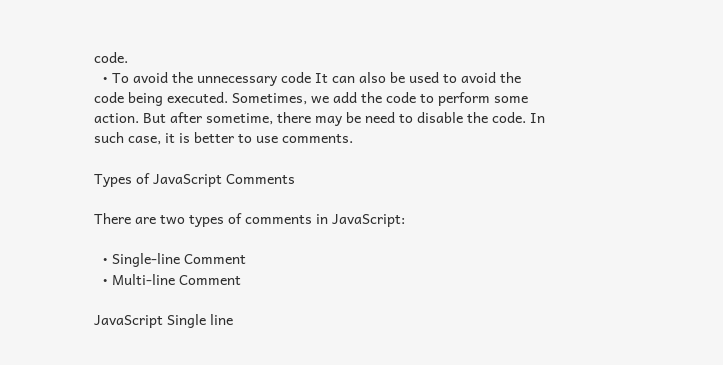code.
  • To avoid the unnecessary code It can also be used to avoid the code being executed. Sometimes, we add the code to perform some action. But after sometime, there may be need to disable the code. In such case, it is better to use comments.

Types of JavaScript Comments

There are two types of comments in JavaScript:

  • Single-line Comment
  • Multi-line Comment

JavaScript Single line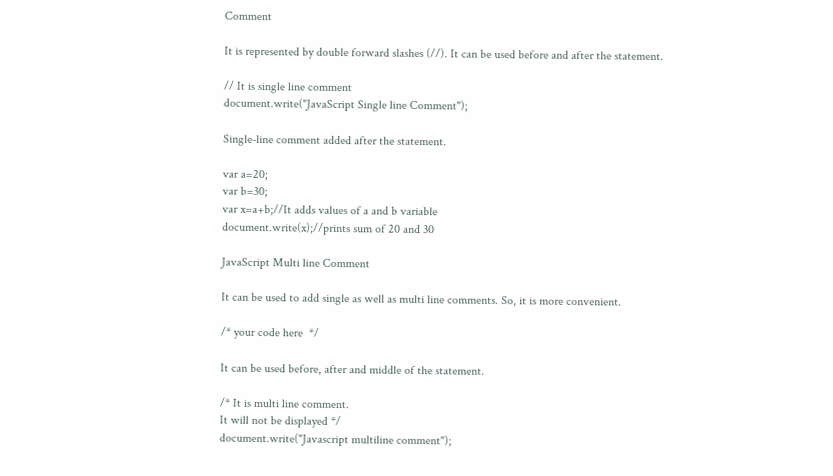Comment

It is represented by double forward slashes (//). It can be used before and after the statement.

// It is single line comment
document.write("JavaScript Single line Comment");

Single-line comment added after the statement.

var a=20;
var b=30;
var x=a+b;//It adds values of a and b variable
document.write(x);//prints sum of 20 and 30

JavaScript Multi line Comment

It can be used to add single as well as multi line comments. So, it is more convenient.

/* your code here  */

It can be used before, after and middle of the statement.

/* It is multi line comment.
It will not be displayed */
document.write("Javascript multiline comment");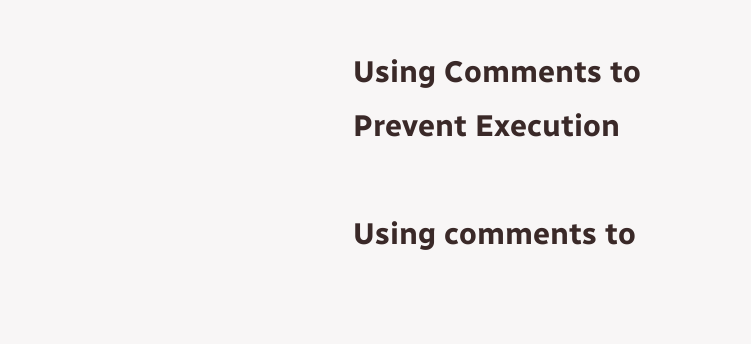Using Comments to Prevent Execution

Using comments to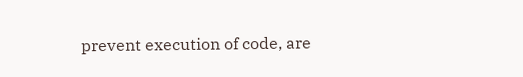prevent execution of code, are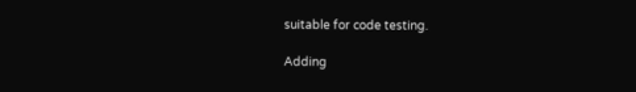suitable for code testing.

Adding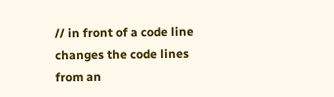// in front of a code line changes the code lines from an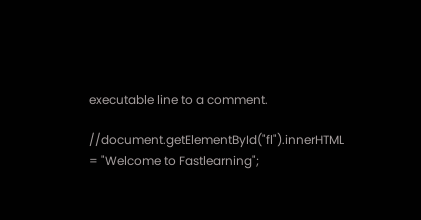executable line to a comment.

//document.getElementById("fl").innerHTML = "Welcome to Fastlearning";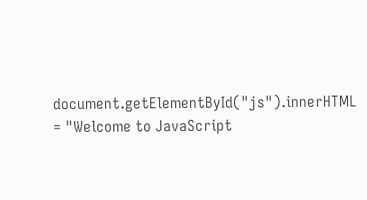document.getElementById("js").innerHTML = "Welcome to JavaScript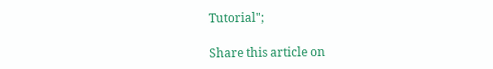Tutorial";

Share this article on